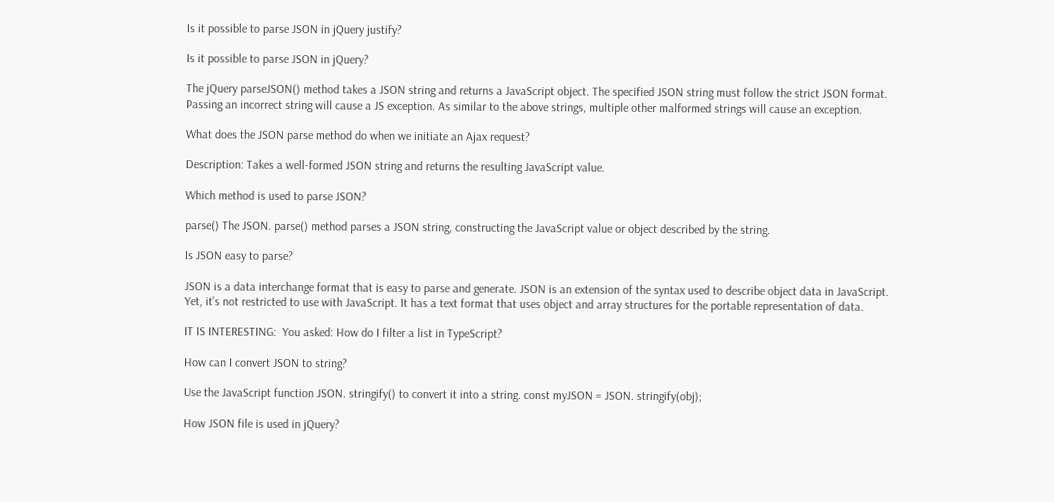Is it possible to parse JSON in jQuery justify?

Is it possible to parse JSON in jQuery?

The jQuery parseJSON() method takes a JSON string and returns a JavaScript object. The specified JSON string must follow the strict JSON format. Passing an incorrect string will cause a JS exception. As similar to the above strings, multiple other malformed strings will cause an exception.

What does the JSON parse method do when we initiate an Ajax request?

Description: Takes a well-formed JSON string and returns the resulting JavaScript value.

Which method is used to parse JSON?

parse() The JSON. parse() method parses a JSON string, constructing the JavaScript value or object described by the string.

Is JSON easy to parse?

JSON is a data interchange format that is easy to parse and generate. JSON is an extension of the syntax used to describe object data in JavaScript. Yet, it’s not restricted to use with JavaScript. It has a text format that uses object and array structures for the portable representation of data.

IT IS INTERESTING:  You asked: How do I filter a list in TypeScript?

How can I convert JSON to string?

Use the JavaScript function JSON. stringify() to convert it into a string. const myJSON = JSON. stringify(obj);

How JSON file is used in jQuery?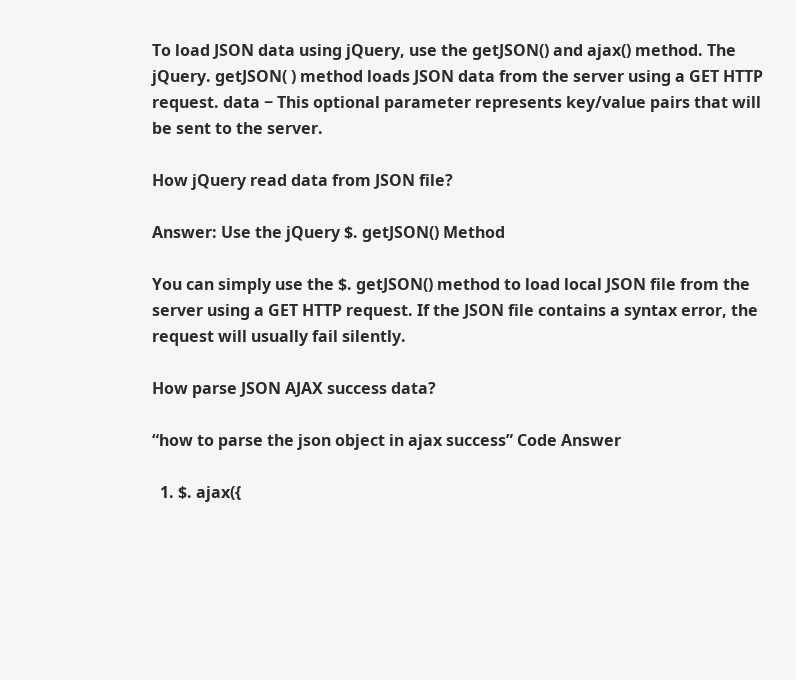To load JSON data using jQuery, use the getJSON() and ajax() method. The jQuery. getJSON( ) method loads JSON data from the server using a GET HTTP request. data − This optional parameter represents key/value pairs that will be sent to the server.

How jQuery read data from JSON file?

Answer: Use the jQuery $. getJSON() Method

You can simply use the $. getJSON() method to load local JSON file from the server using a GET HTTP request. If the JSON file contains a syntax error, the request will usually fail silently.

How parse JSON AJAX success data?

“how to parse the json object in ajax success” Code Answer

  1. $. ajax({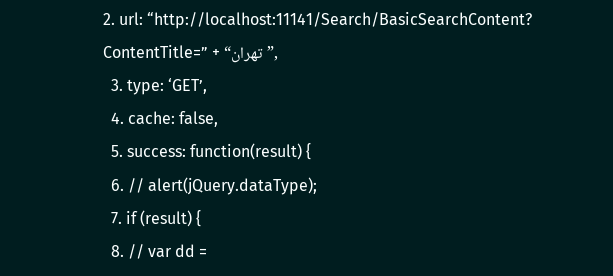2. url: “http://localhost:11141/Search/BasicSearchContent? ContentTitle=” + “تهران”,
  3. type: ‘GET’,
  4. cache: false,
  5. success: function(result) {
  6. // alert(jQuery.dataType);
  7. if (result) {
  8. // var dd =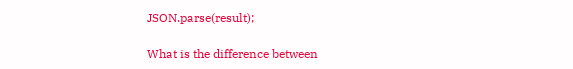JSON.parse(result);

What is the difference between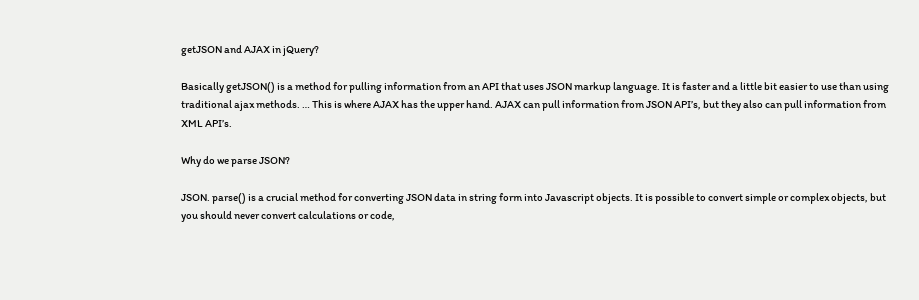getJSON and AJAX in jQuery?

Basically getJSON() is a method for pulling information from an API that uses JSON markup language. It is faster and a little bit easier to use than using traditional ajax methods. … This is where AJAX has the upper hand. AJAX can pull information from JSON API’s, but they also can pull information from XML API’s.

Why do we parse JSON?

JSON. parse() is a crucial method for converting JSON data in string form into Javascript objects. It is possible to convert simple or complex objects, but you should never convert calculations or code,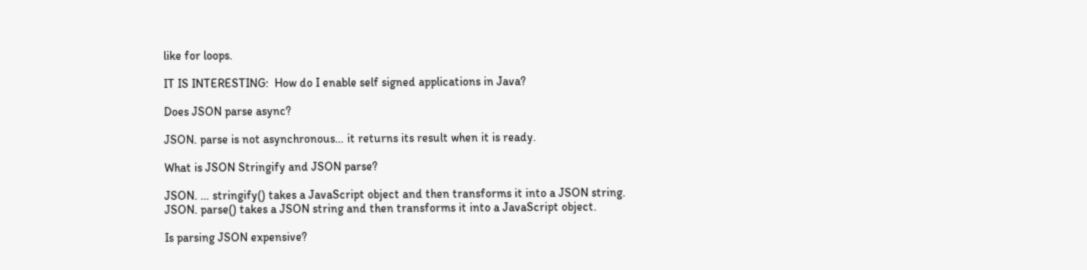like for loops.

IT IS INTERESTING:  How do I enable self signed applications in Java?

Does JSON parse async?

JSON. parse is not asynchronous… it returns its result when it is ready.

What is JSON Stringify and JSON parse?

JSON. … stringify() takes a JavaScript object and then transforms it into a JSON string. JSON. parse() takes a JSON string and then transforms it into a JavaScript object.

Is parsing JSON expensive?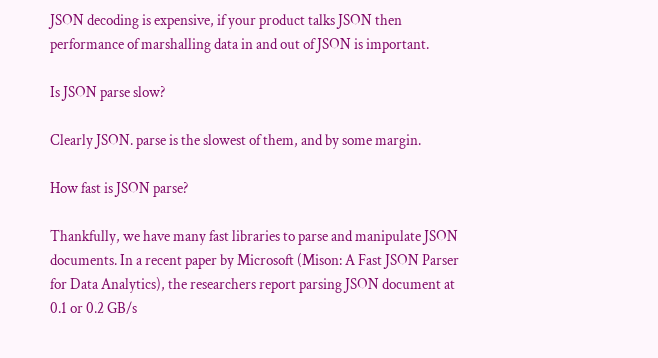JSON decoding is expensive, if your product talks JSON then performance of marshalling data in and out of JSON is important.

Is JSON parse slow?

Clearly JSON. parse is the slowest of them, and by some margin.

How fast is JSON parse?

Thankfully, we have many fast libraries to parse and manipulate JSON documents. In a recent paper by Microsoft (Mison: A Fast JSON Parser for Data Analytics), the researchers report parsing JSON document at 0.1 or 0.2 GB/s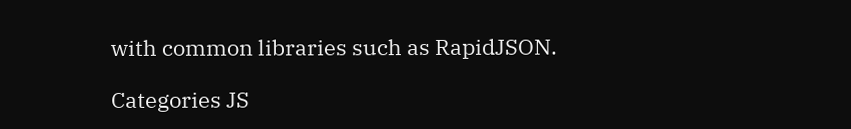with common libraries such as RapidJSON.

Categories JS